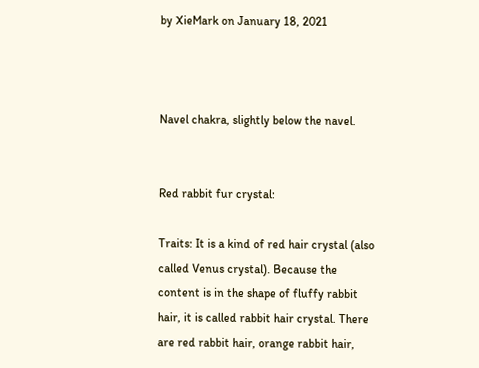by XieMark on January 18, 2021



Navel chakra, slightly below the navel.


Red rabbit fur crystal:

Traits: It is a kind of red hair crystal (also called Venus crystal). Because the content is in the shape of fluffy rabbit hair, it is called rabbit hair crystal. There are red rabbit hair, orange rabbit hair,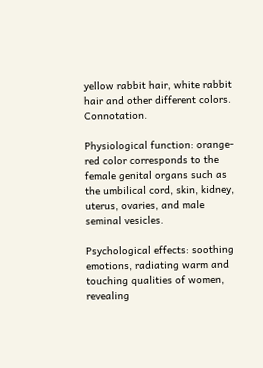yellow rabbit hair, white rabbit hair and other different colors. Connotation.

Physiological function: orange-red color corresponds to the female genital organs such as the umbilical cord, skin, kidney, uterus, ovaries, and male seminal vesicles.

Psychological effects: soothing emotions, radiating warm and touching qualities of women, revealing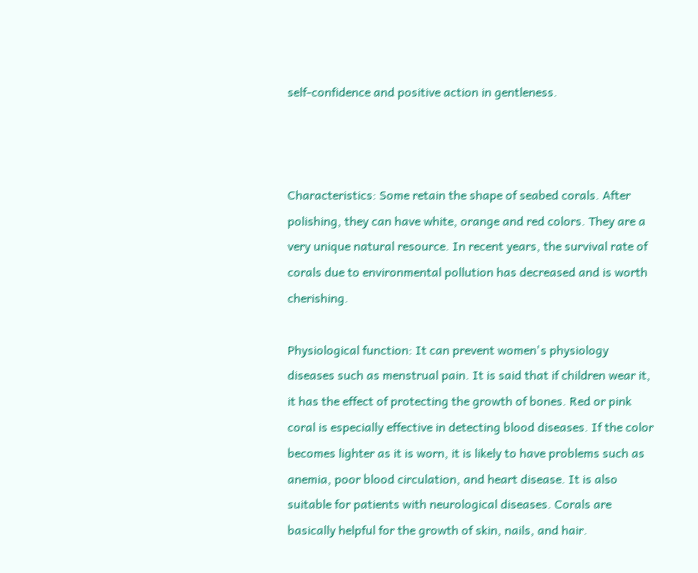self-confidence and positive action in gentleness.



Characteristics: Some retain the shape of seabed corals. After polishing, they can have white, orange and red colors. They are a very unique natural resource. In recent years, the survival rate of corals due to environmental pollution has decreased and is worth cherishing.

Physiological function: It can prevent women's physiology diseases such as menstrual pain. It is said that if children wear it, it has the effect of protecting the growth of bones. Red or pink coral is especially effective in detecting blood diseases. If the color becomes lighter as it is worn, it is likely to have problems such as anemia, poor blood circulation, and heart disease. It is also suitable for patients with neurological diseases. Corals are basically helpful for the growth of skin, nails, and hair.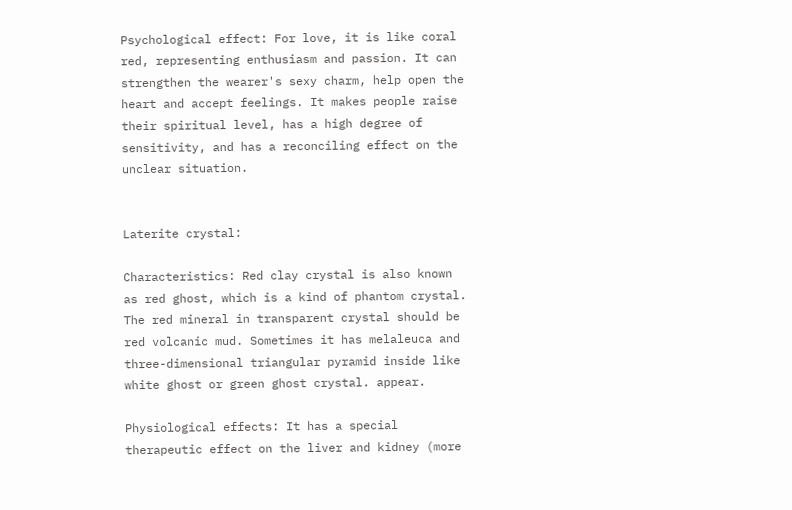Psychological effect: For love, it is like coral red, representing enthusiasm and passion. It can strengthen the wearer's sexy charm, help open the heart and accept feelings. It makes people raise their spiritual level, has a high degree of sensitivity, and has a reconciling effect on the unclear situation.


Laterite crystal:

Characteristics: Red clay crystal is also known as red ghost, which is a kind of phantom crystal. The red mineral in transparent crystal should be red volcanic mud. Sometimes it has melaleuca and three-dimensional triangular pyramid inside like white ghost or green ghost crystal. appear.

Physiological effects: It has a special therapeutic effect on the liver and kidney (more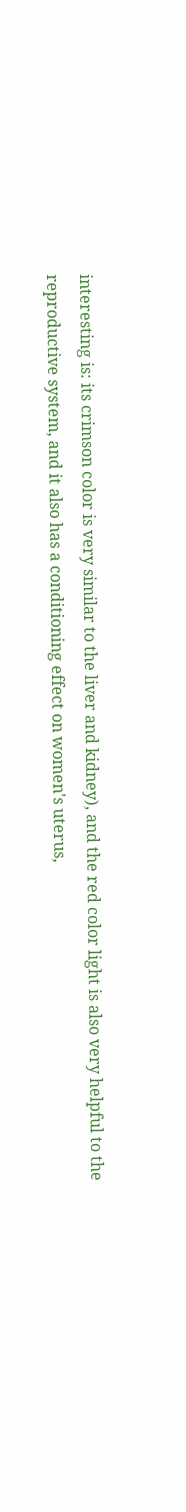interesting is: its crimson color is very similar to the liver and kidney), and the red color light is also very helpful to the reproductive system, and it also has a conditioning effect on women's uterus,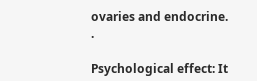ovaries and endocrine. .

Psychological effect: It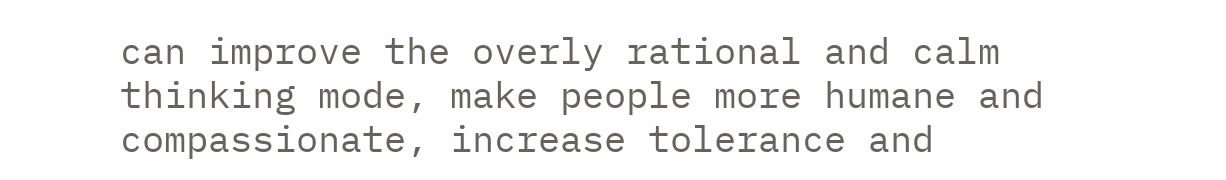can improve the overly rational and calm thinking mode, make people more humane and compassionate, increase tolerance and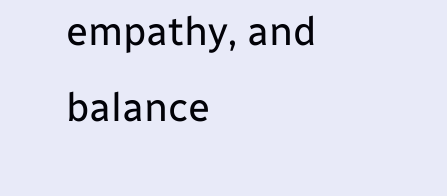empathy, and balance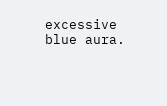excessive blue aura.